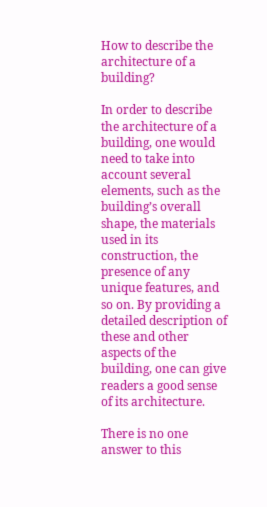How to describe the architecture of a building?

In order to describe the architecture of a building, one would need to take into account several elements, such as the building’s overall shape, the materials used in its construction, the presence of any unique features, and so on. By providing a detailed description of these and other aspects of the building, one can give readers a good sense of its architecture.

There is no one answer to this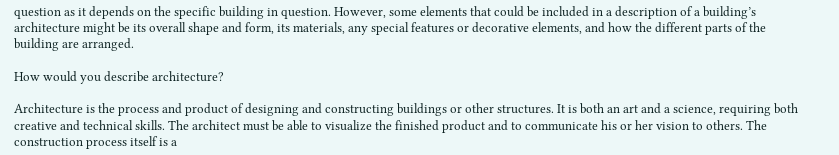question as it depends on the specific building in question. However, some elements that could be included in a description of a building’s architecture might be its overall shape and form, its materials, any special features or decorative elements, and how the different parts of the building are arranged.

How would you describe architecture?

Architecture is the process and product of designing and constructing buildings or other structures. It is both an art and a science, requiring both creative and technical skills. The architect must be able to visualize the finished product and to communicate his or her vision to others. The construction process itself is a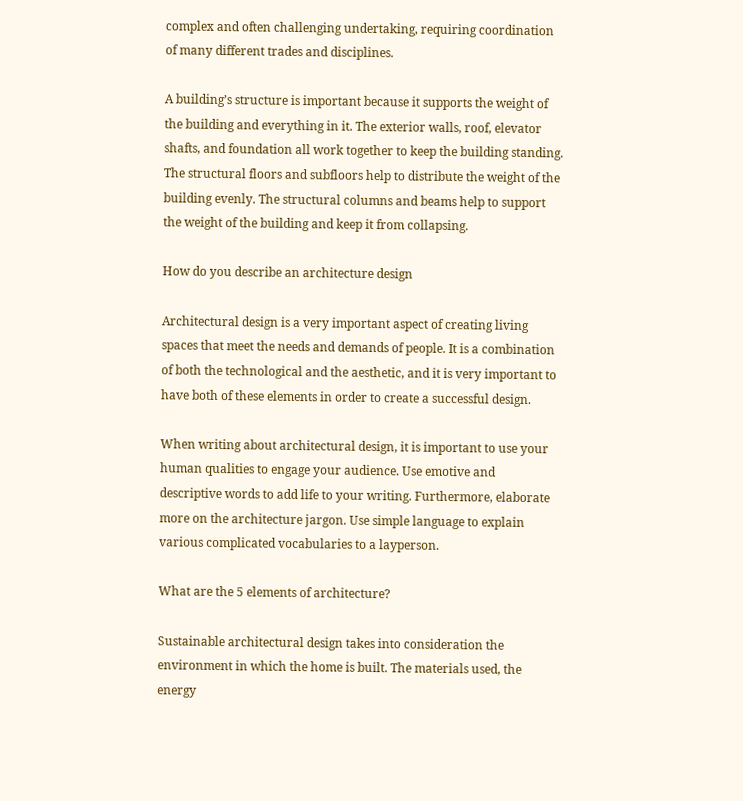complex and often challenging undertaking, requiring coordination of many different trades and disciplines.

A building’s structure is important because it supports the weight of the building and everything in it. The exterior walls, roof, elevator shafts, and foundation all work together to keep the building standing. The structural floors and subfloors help to distribute the weight of the building evenly. The structural columns and beams help to support the weight of the building and keep it from collapsing.

How do you describe an architecture design

Architectural design is a very important aspect of creating living spaces that meet the needs and demands of people. It is a combination of both the technological and the aesthetic, and it is very important to have both of these elements in order to create a successful design.

When writing about architectural design, it is important to use your human qualities to engage your audience. Use emotive and descriptive words to add life to your writing. Furthermore, elaborate more on the architecture jargon. Use simple language to explain various complicated vocabularies to a layperson.

What are the 5 elements of architecture?

Sustainable architectural design takes into consideration the environment in which the home is built. The materials used, the energy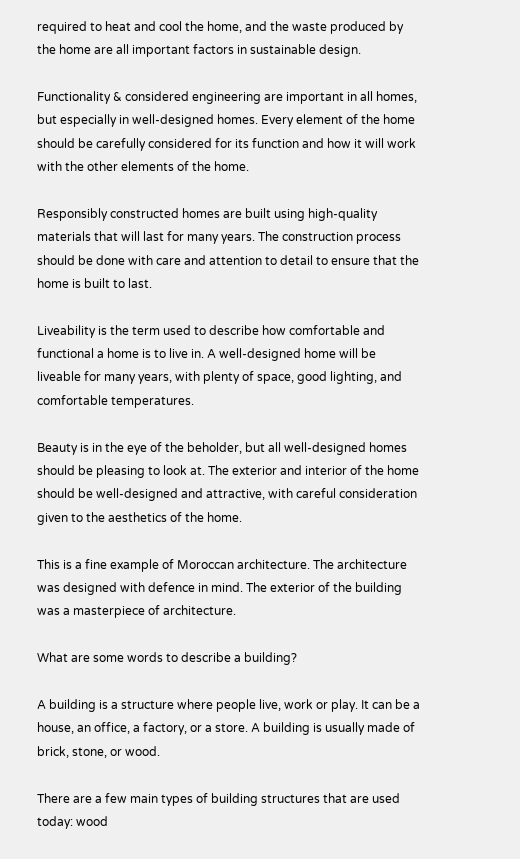required to heat and cool the home, and the waste produced by the home are all important factors in sustainable design.

Functionality & considered engineering are important in all homes, but especially in well-designed homes. Every element of the home should be carefully considered for its function and how it will work with the other elements of the home.

Responsibly constructed homes are built using high-quality materials that will last for many years. The construction process should be done with care and attention to detail to ensure that the home is built to last.

Liveability is the term used to describe how comfortable and functional a home is to live in. A well-designed home will be liveable for many years, with plenty of space, good lighting, and comfortable temperatures.

Beauty is in the eye of the beholder, but all well-designed homes should be pleasing to look at. The exterior and interior of the home should be well-designed and attractive, with careful consideration given to the aesthetics of the home.

This is a fine example of Moroccan architecture. The architecture was designed with defence in mind. The exterior of the building was a masterpiece of architecture.

What are some words to describe a building?

A building is a structure where people live, work or play. It can be a house, an office, a factory, or a store. A building is usually made of brick, stone, or wood.

There are a few main types of building structures that are used today: wood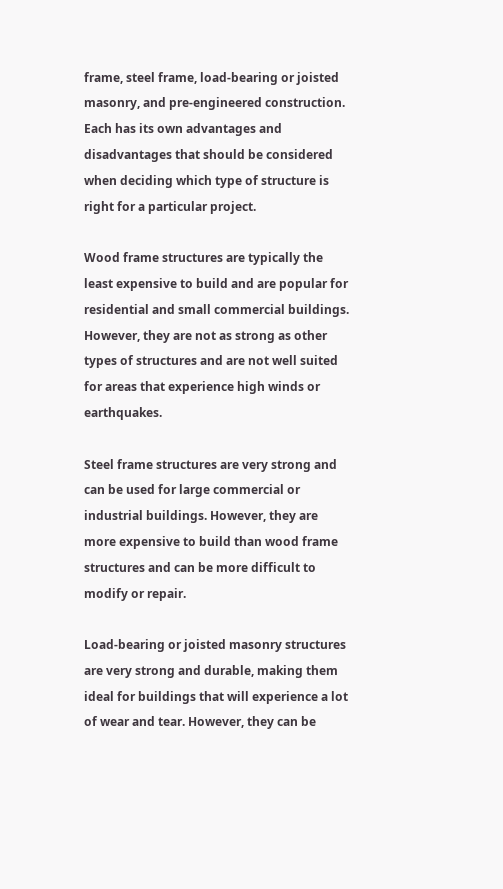frame, steel frame, load-bearing or joisted masonry, and pre-engineered construction. Each has its own advantages and disadvantages that should be considered when deciding which type of structure is right for a particular project.

Wood frame structures are typically the least expensive to build and are popular for residential and small commercial buildings. However, they are not as strong as other types of structures and are not well suited for areas that experience high winds or earthquakes.

Steel frame structures are very strong and can be used for large commercial or industrial buildings. However, they are more expensive to build than wood frame structures and can be more difficult to modify or repair.

Load-bearing or joisted masonry structures are very strong and durable, making them ideal for buildings that will experience a lot of wear and tear. However, they can be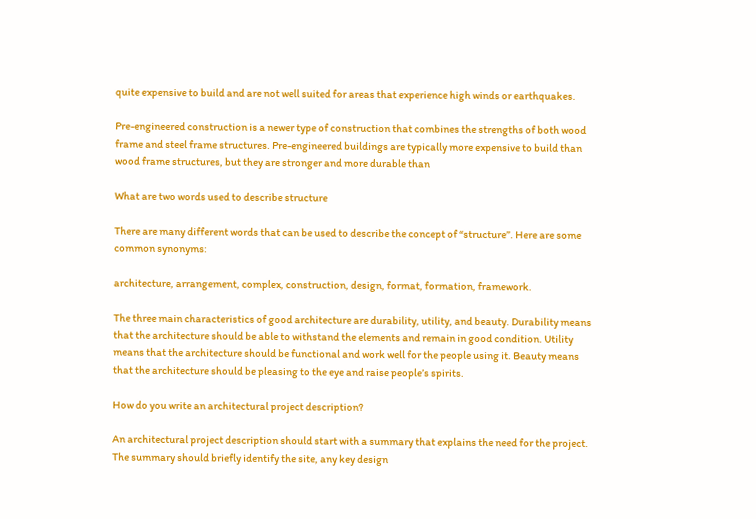quite expensive to build and are not well suited for areas that experience high winds or earthquakes.

Pre-engineered construction is a newer type of construction that combines the strengths of both wood frame and steel frame structures. Pre-engineered buildings are typically more expensive to build than wood frame structures, but they are stronger and more durable than

What are two words used to describe structure

There are many different words that can be used to describe the concept of “structure”. Here are some common synonyms:

architecture, arrangement, complex, construction, design, format, formation, framework.

The three main characteristics of good architecture are durability, utility, and beauty. Durability means that the architecture should be able to withstand the elements and remain in good condition. Utility means that the architecture should be functional and work well for the people using it. Beauty means that the architecture should be pleasing to the eye and raise people’s spirits.

How do you write an architectural project description?

An architectural project description should start with a summary that explains the need for the project. The summary should briefly identify the site, any key design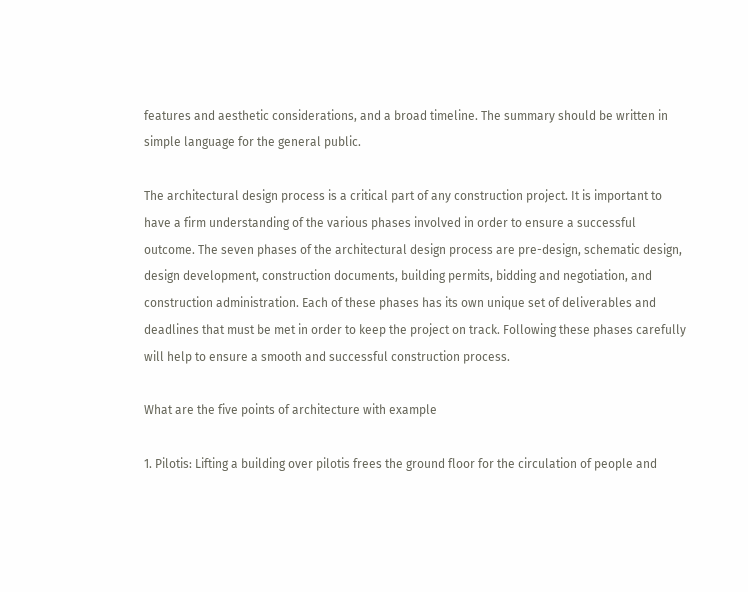features and aesthetic considerations, and a broad timeline. The summary should be written in simple language for the general public.

The architectural design process is a critical part of any construction project. It is important to have a firm understanding of the various phases involved in order to ensure a successful outcome. The seven phases of the architectural design process are pre-design, schematic design, design development, construction documents, building permits, bidding and negotiation, and construction administration. Each of these phases has its own unique set of deliverables and deadlines that must be met in order to keep the project on track. Following these phases carefully will help to ensure a smooth and successful construction process.

What are the five points of architecture with example

1. Pilotis: Lifting a building over pilotis frees the ground floor for the circulation of people and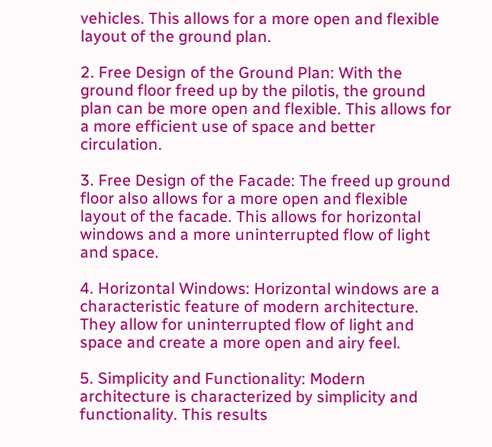vehicles. This allows for a more open and flexible layout of the ground plan.

2. Free Design of the Ground Plan: With the ground floor freed up by the pilotis, the ground plan can be more open and flexible. This allows for a more efficient use of space and better circulation.

3. Free Design of the Facade: The freed up ground floor also allows for a more open and flexible layout of the facade. This allows for horizontal windows and a more uninterrupted flow of light and space.

4. Horizontal Windows: Horizontal windows are a characteristic feature of modern architecture. They allow for uninterrupted flow of light and space and create a more open and airy feel.

5. Simplicity and Functionality: Modern architecture is characterized by simplicity and functionality. This results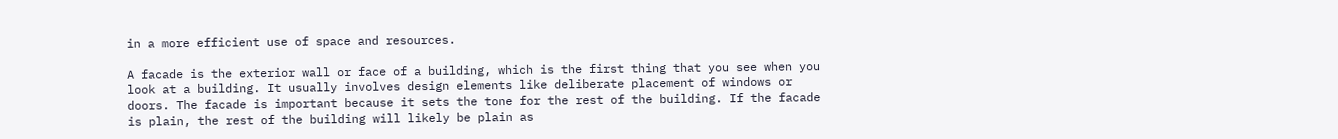in a more efficient use of space and resources.

A facade is the exterior wall or face of a building, which is the first thing that you see when you look at a building. It usually involves design elements like deliberate placement of windows or doors. The facade is important because it sets the tone for the rest of the building. If the facade is plain, the rest of the building will likely be plain as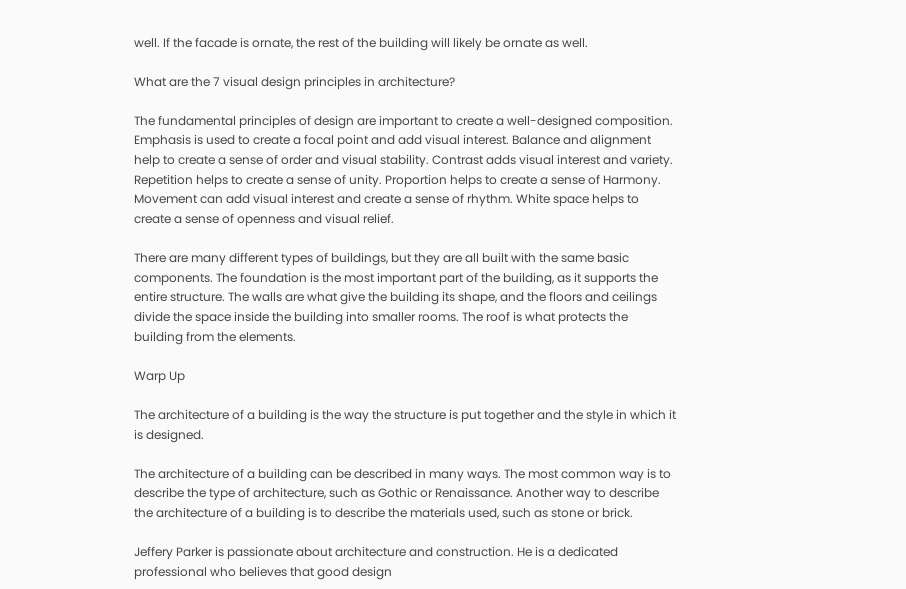well. If the facade is ornate, the rest of the building will likely be ornate as well.

What are the 7 visual design principles in architecture?

The fundamental principles of design are important to create a well-designed composition. Emphasis is used to create a focal point and add visual interest. Balance and alignment help to create a sense of order and visual stability. Contrast adds visual interest and variety. Repetition helps to create a sense of unity. Proportion helps to create a sense of Harmony. Movement can add visual interest and create a sense of rhythm. White space helps to create a sense of openness and visual relief.

There are many different types of buildings, but they are all built with the same basic components. The foundation is the most important part of the building, as it supports the entire structure. The walls are what give the building its shape, and the floors and ceilings divide the space inside the building into smaller rooms. The roof is what protects the building from the elements.

Warp Up

The architecture of a building is the way the structure is put together and the style in which it is designed.

The architecture of a building can be described in many ways. The most common way is to describe the type of architecture, such as Gothic or Renaissance. Another way to describe the architecture of a building is to describe the materials used, such as stone or brick.

Jeffery Parker is passionate about architecture and construction. He is a dedicated professional who believes that good design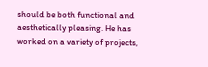should be both functional and aesthetically pleasing. He has worked on a variety of projects,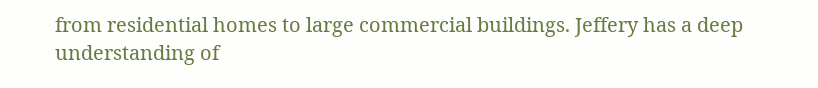from residential homes to large commercial buildings. Jeffery has a deep understanding of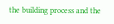the building process and the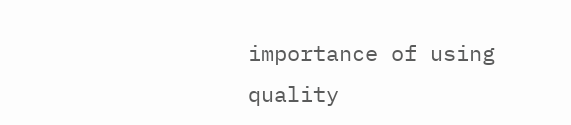importance of using quality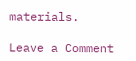materials.

Leave a Comment